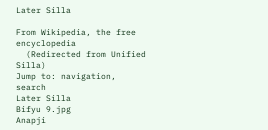Later Silla

From Wikipedia, the free encyclopedia
  (Redirected from Unified Silla)
Jump to: navigation, search
Later Silla
Bifyu 9.jpg
Anapji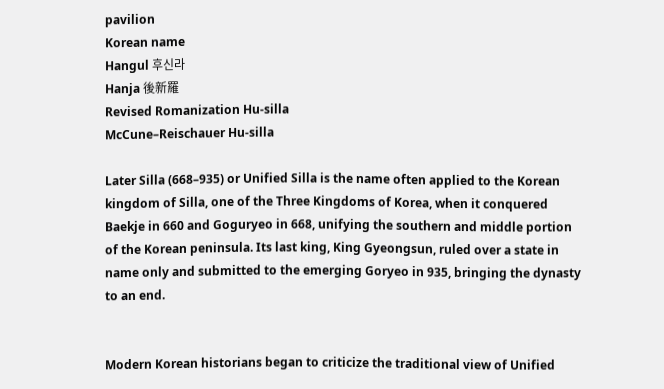pavilion
Korean name
Hangul 후신라
Hanja 後新羅
Revised Romanization Hu-silla
McCune–Reischauer Hu-silla

Later Silla (668–935) or Unified Silla is the name often applied to the Korean kingdom of Silla, one of the Three Kingdoms of Korea, when it conquered Baekje in 660 and Goguryeo in 668, unifying the southern and middle portion of the Korean peninsula. Its last king, King Gyeongsun, ruled over a state in name only and submitted to the emerging Goryeo in 935, bringing the dynasty to an end.


Modern Korean historians began to criticize the traditional view of Unified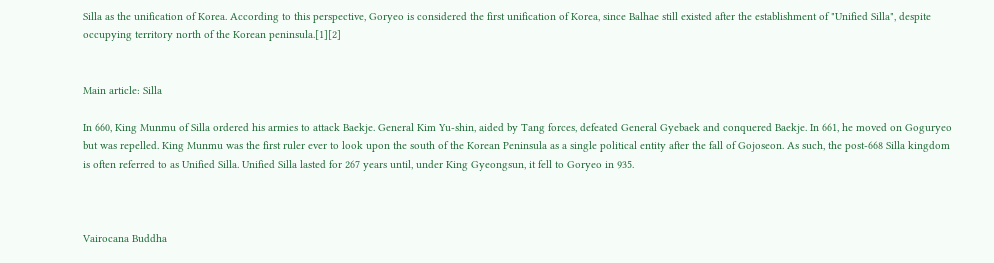Silla as the unification of Korea. According to this perspective, Goryeo is considered the first unification of Korea, since Balhae still existed after the establishment of "Unified Silla", despite occupying territory north of the Korean peninsula.[1][2]


Main article: Silla

In 660, King Munmu of Silla ordered his armies to attack Baekje. General Kim Yu-shin, aided by Tang forces, defeated General Gyebaek and conquered Baekje. In 661, he moved on Goguryeo but was repelled. King Munmu was the first ruler ever to look upon the south of the Korean Peninsula as a single political entity after the fall of Gojoseon. As such, the post-668 Silla kingdom is often referred to as Unified Silla. Unified Silla lasted for 267 years until, under King Gyeongsun, it fell to Goryeo in 935.



Vairocana Buddha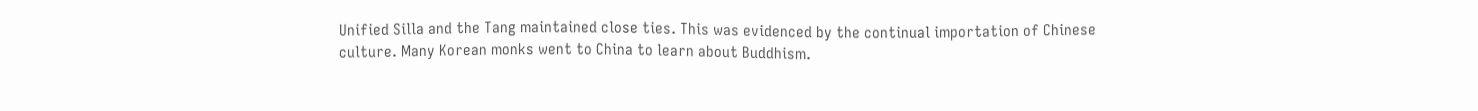Unified Silla and the Tang maintained close ties. This was evidenced by the continual importation of Chinese culture. Many Korean monks went to China to learn about Buddhism.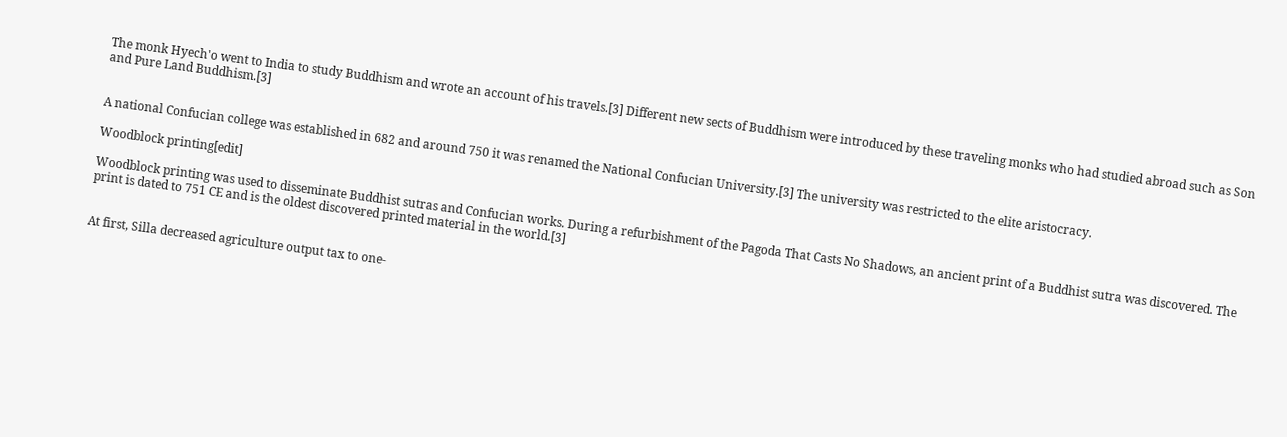The monk Hyech'o went to India to study Buddhism and wrote an account of his travels.[3] Different new sects of Buddhism were introduced by these traveling monks who had studied abroad such as Son and Pure Land Buddhism.[3]


A national Confucian college was established in 682 and around 750 it was renamed the National Confucian University.[3] The university was restricted to the elite aristocracy.

Woodblock printing[edit]

Woodblock printing was used to disseminate Buddhist sutras and Confucian works. During a refurbishment of the Pagoda That Casts No Shadows, an ancient print of a Buddhist sutra was discovered. The print is dated to 751 CE and is the oldest discovered printed material in the world.[3]


At first, Silla decreased agriculture output tax to one-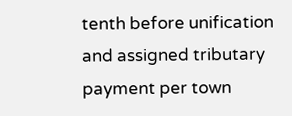tenth before unification and assigned tributary payment per town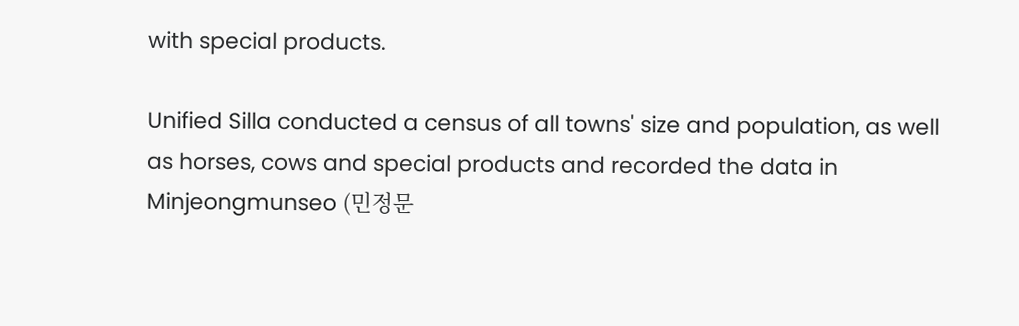with special products.

Unified Silla conducted a census of all towns' size and population, as well as horses, cows and special products and recorded the data in Minjeongmunseo (민정문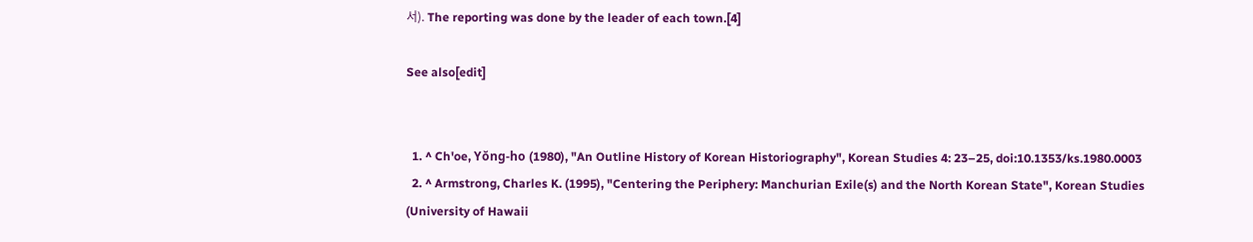서). The reporting was done by the leader of each town.[4]

See also[edit]


  1. ^ Ch'oe, Yŏng-ho (1980), "An Outline History of Korean Historiography", Korean Studies 4: 23–25, doi:10.1353/ks.1980.0003
  2. ^ Armstrong, Charles K. (1995), "Centering the Periphery: Manchurian Exile(s) and the North Korean State", Korean Studies (University of Hawaii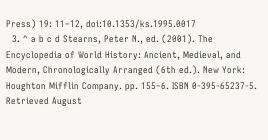Press) 19: 11–12, doi:10.1353/ks.1995.0017
  3. ^ a b c d Stearns, Peter N., ed. (2001). The Encyclopedia of World History: Ancient, Medieval, and Modern, Chronologically Arranged (6th ed.). New York: Houghton Mifflin Company. pp. 155–6. ISBN 0-395-65237-5. Retrieved August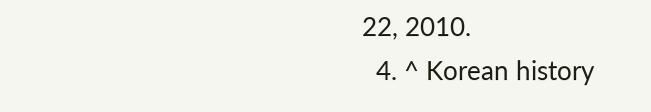22, 2010.
  4. ^ Korean history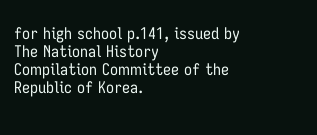for high school p.141, issued by The National History Compilation Committee of the Republic of Korea.